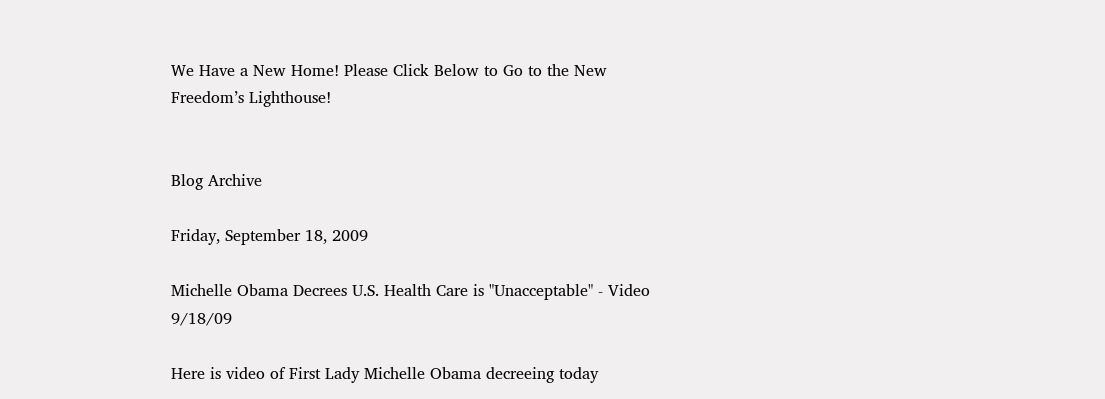We Have a New Home! Please Click Below to Go to the New Freedom’s Lighthouse!


Blog Archive

Friday, September 18, 2009

Michelle Obama Decrees U.S. Health Care is "Unacceptable" - Video 9/18/09

Here is video of First Lady Michelle Obama decreeing today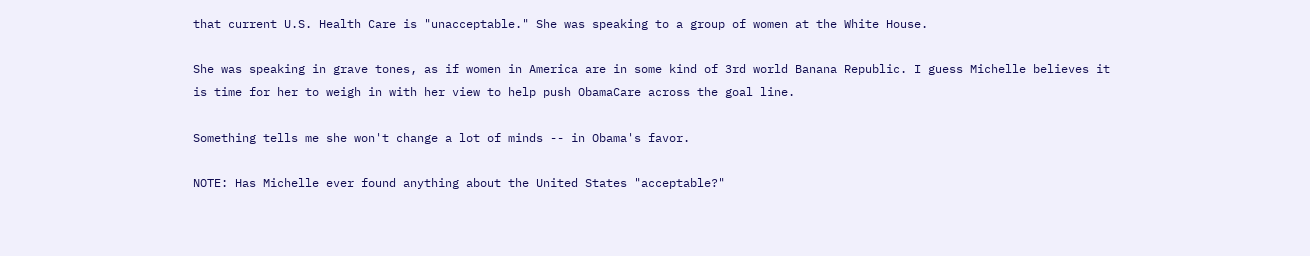that current U.S. Health Care is "unacceptable." She was speaking to a group of women at the White House.

She was speaking in grave tones, as if women in America are in some kind of 3rd world Banana Republic. I guess Michelle believes it is time for her to weigh in with her view to help push ObamaCare across the goal line.

Something tells me she won't change a lot of minds -- in Obama's favor.

NOTE: Has Michelle ever found anything about the United States "acceptable?"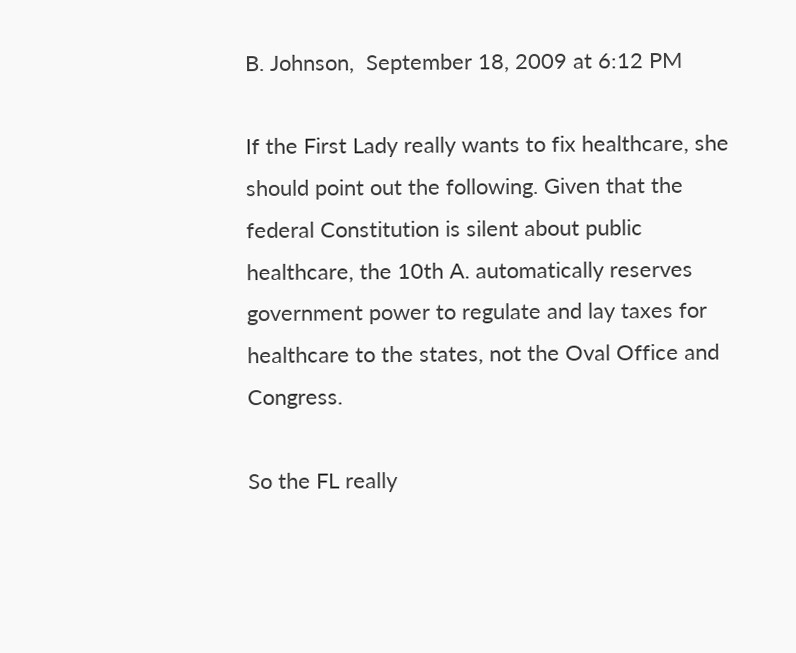B. Johnson,  September 18, 2009 at 6:12 PM

If the First Lady really wants to fix healthcare, she should point out the following. Given that the federal Constitution is silent about public healthcare, the 10th A. automatically reserves government power to regulate and lay taxes for healthcare to the states, not the Oval Office and Congress.

So the FL really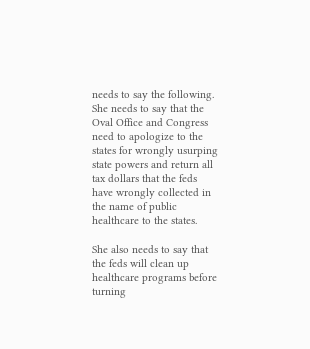needs to say the following. She needs to say that the Oval Office and Congress need to apologize to the states for wrongly usurping state powers and return all tax dollars that the feds have wrongly collected in the name of public healthcare to the states.

She also needs to say that the feds will clean up healthcare programs before turning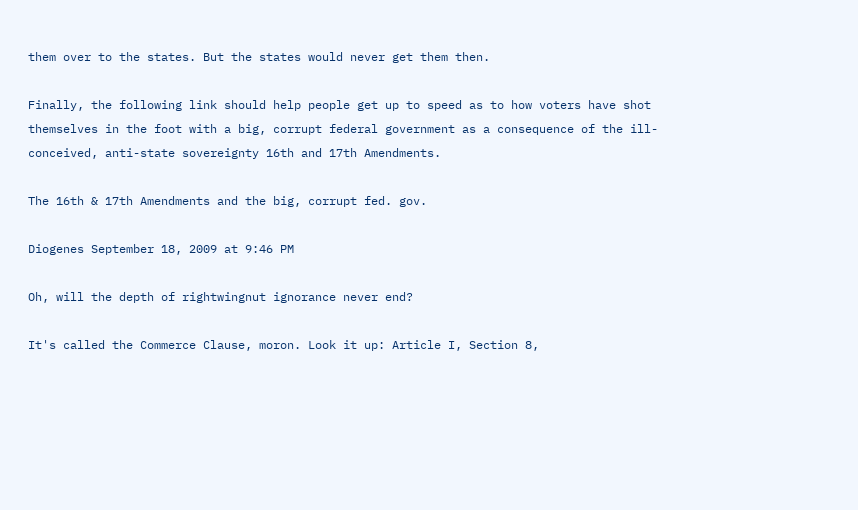them over to the states. But the states would never get them then.

Finally, the following link should help people get up to speed as to how voters have shot themselves in the foot with a big, corrupt federal government as a consequence of the ill-conceived, anti-state sovereignty 16th and 17th Amendments.

The 16th & 17th Amendments and the big, corrupt fed. gov.

Diogenes September 18, 2009 at 9:46 PM

Oh, will the depth of rightwingnut ignorance never end?

It's called the Commerce Clause, moron. Look it up: Article I, Section 8,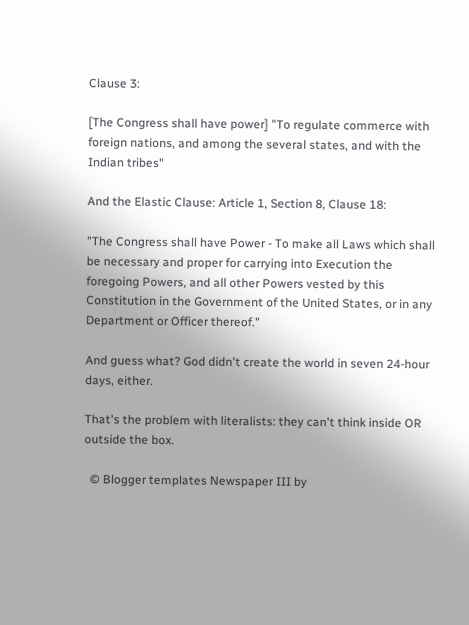Clause 3:

[The Congress shall have power] "To regulate commerce with foreign nations, and among the several states, and with the Indian tribes"

And the Elastic Clause: Article 1, Section 8, Clause 18:

"The Congress shall have Power - To make all Laws which shall be necessary and proper for carrying into Execution the foregoing Powers, and all other Powers vested by this Constitution in the Government of the United States, or in any Department or Officer thereof."

And guess what? God didn't create the world in seven 24-hour days, either.

That's the problem with literalists: they can't think inside OR outside the box.

  © Blogger templates Newspaper III by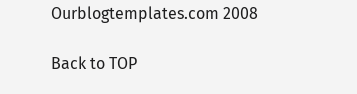Ourblogtemplates.com 2008

Back to TOP